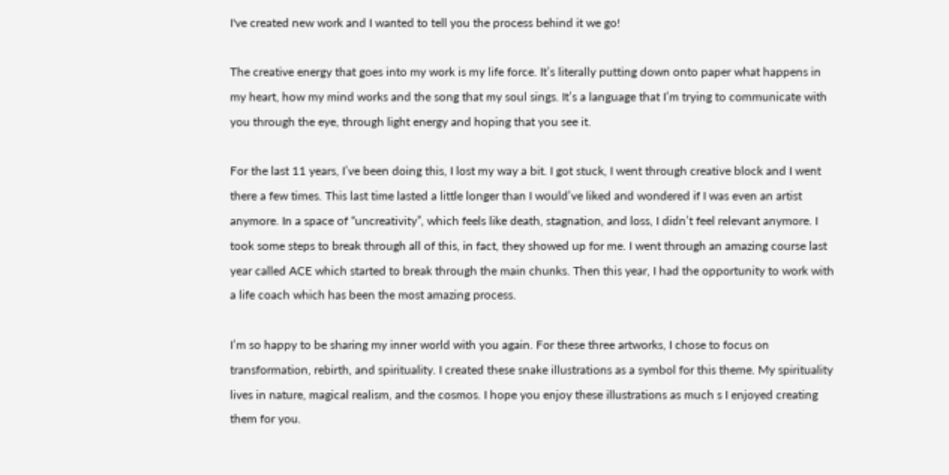I've created new work and I wanted to tell you the process behind it we go!

The creative energy that goes into my work is my life force. It’s literally putting down onto paper what happens in my heart, how my mind works and the song that my soul sings. It’s a language that I’m trying to communicate with you through the eye, through light energy and hoping that you see it.

For the last 11 years, I’ve been doing this, I lost my way a bit. I got stuck, I went through creative block and I went there a few times. This last time lasted a little longer than I would’ve liked and wondered if I was even an artist anymore. In a space of “uncreativity”, which feels like death, stagnation, and loss, I didn’t feel relevant anymore. I took some steps to break through all of this, in fact, they showed up for me. I went through an amazing course last year called ACE which started to break through the main chunks. Then this year, I had the opportunity to work with a life coach which has been the most amazing process.

I’m so happy to be sharing my inner world with you again. For these three artworks, I chose to focus on transformation, rebirth, and spirituality. I created these snake illustrations as a symbol for this theme. My spirituality lives in nature, magical realism, and the cosmos. I hope you enjoy these illustrations as much s I enjoyed creating them for you.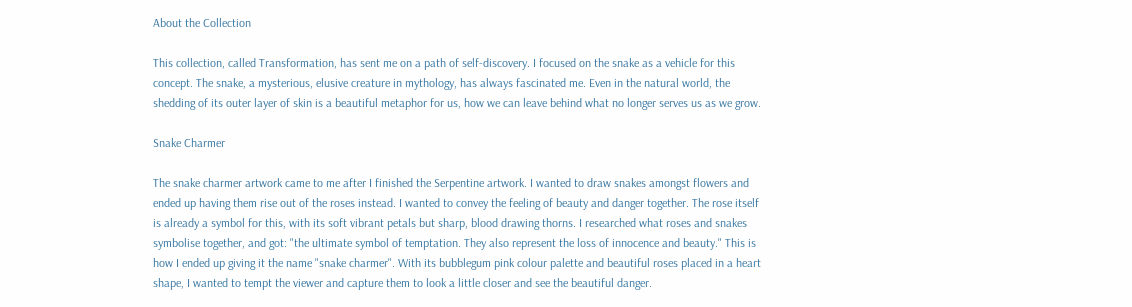About the Collection

This collection, called Transformation, has sent me on a path of self-discovery. I focused on the snake as a vehicle for this concept. The snake, a mysterious, elusive creature in mythology, has always fascinated me. Even in the natural world, the shedding of its outer layer of skin is a beautiful metaphor for us, how we can leave behind what no longer serves us as we grow.

Snake Charmer

The snake charmer artwork came to me after I finished the Serpentine artwork. I wanted to draw snakes amongst flowers and ended up having them rise out of the roses instead. I wanted to convey the feeling of beauty and danger together. The rose itself is already a symbol for this, with its soft vibrant petals but sharp, blood drawing thorns. I researched what roses and snakes symbolise together, and got: "the ultimate symbol of temptation. They also represent the loss of innocence and beauty." This is how I ended up giving it the name "snake charmer". With its bubblegum pink colour palette and beautiful roses placed in a heart shape, I wanted to tempt the viewer and capture them to look a little closer and see the beautiful danger.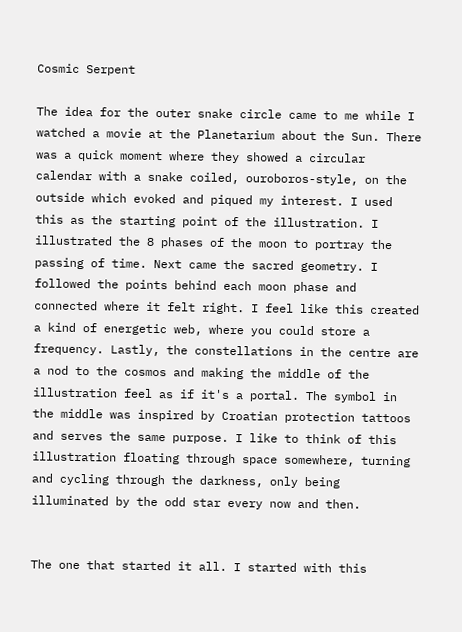Cosmic Serpent

The idea for the outer snake circle came to me while I watched a movie at the Planetarium about the Sun. There was a quick moment where they showed a circular calendar with a snake coiled, ouroboros-style, on the outside which evoked and piqued my interest. I used this as the starting point of the illustration. I illustrated the 8 phases of the moon to portray the passing of time. Next came the sacred geometry. I followed the points behind each moon phase and connected where it felt right. I feel like this created a kind of energetic web, where you could store a frequency. Lastly, the constellations in the centre are a nod to the cosmos and making the middle of the illustration feel as if it's a portal. The symbol in the middle was inspired by Croatian protection tattoos and serves the same purpose. I like to think of this illustration floating through space somewhere, turning and cycling through the darkness, only being illuminated by the odd star every now and then.


The one that started it all. I started with this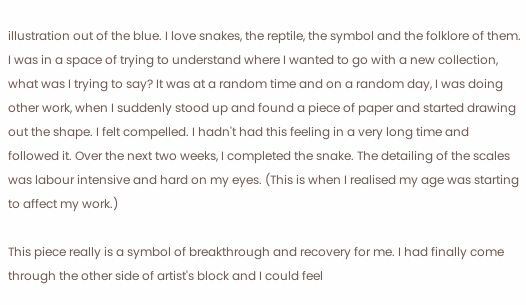illustration out of the blue. I love snakes, the reptile, the symbol and the folklore of them. I was in a space of trying to understand where I wanted to go with a new collection, what was I trying to say? It was at a random time and on a random day, I was doing other work, when I suddenly stood up and found a piece of paper and started drawing out the shape. I felt compelled. I hadn't had this feeling in a very long time and followed it. Over the next two weeks, I completed the snake. The detailing of the scales was labour intensive and hard on my eyes. (This is when I realised my age was starting to affect my work.)

This piece really is a symbol of breakthrough and recovery for me. I had finally come through the other side of artist's block and I could feel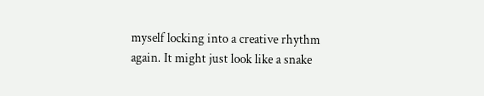myself locking into a creative rhythm again. It might just look like a snake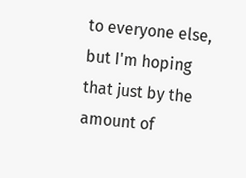to everyone else, but I'm hoping that just by the amount of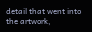detail that went into the artwork,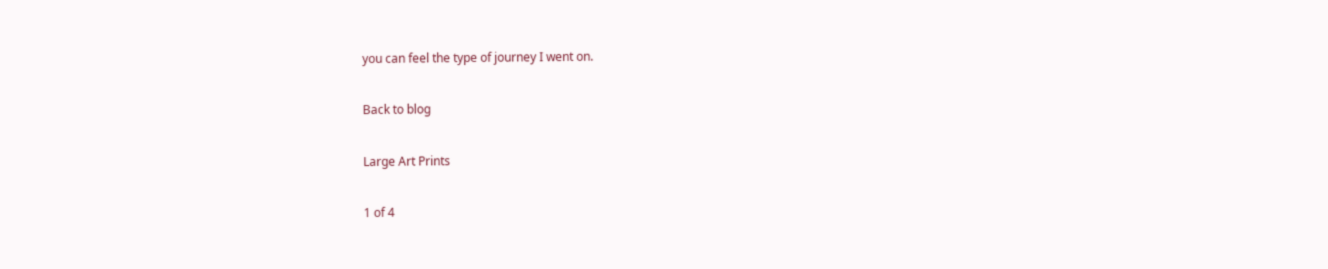you can feel the type of journey I went on.

Back to blog

Large Art Prints

1 of 4